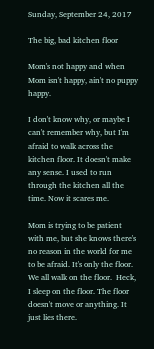Sunday, September 24, 2017

The big, bad kitchen floor

Mom's not happy and when Mom isn't happy, ain't no puppy happy.

I don't know why, or maybe I can't remember why, but I'm afraid to walk across the kitchen floor. It doesn't make any sense. I used to run through the kitchen all the time. Now it scares me.

Mom is trying to be patient with me, but she knows there's no reason in the world for me to be afraid. It's only the floor. We all walk on the floor.  Heck, I sleep on the floor. The floor doesn't move or anything. It just lies there.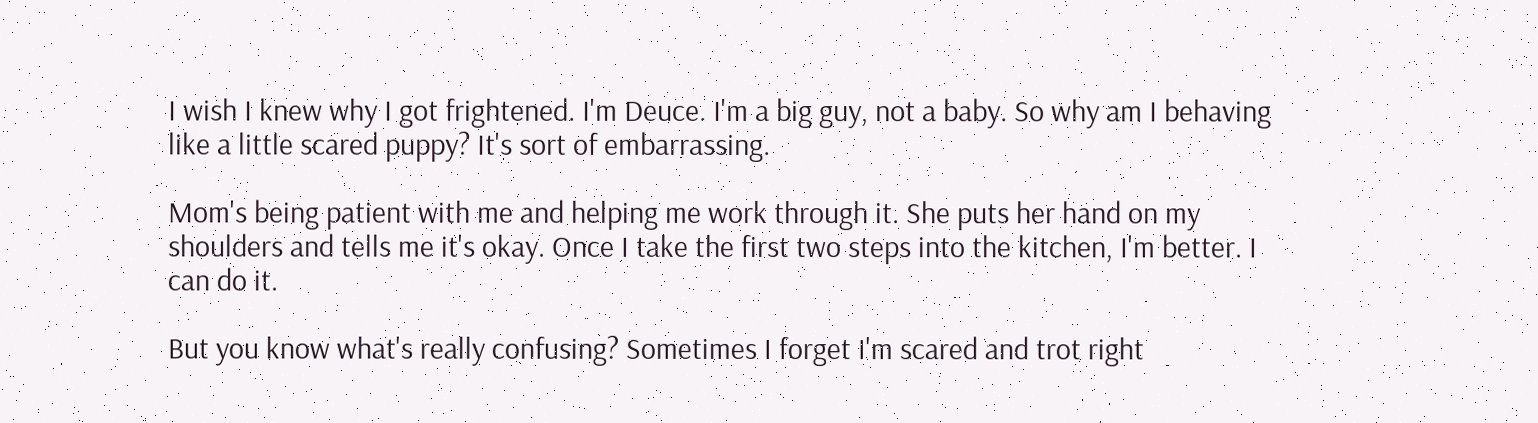I wish I knew why I got frightened. I'm Deuce. I'm a big guy, not a baby. So why am I behaving like a little scared puppy? It's sort of embarrassing.

Mom's being patient with me and helping me work through it. She puts her hand on my shoulders and tells me it's okay. Once I take the first two steps into the kitchen, I'm better. I can do it.

But you know what's really confusing? Sometimes I forget I'm scared and trot right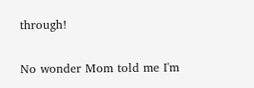through!

No wonder Mom told me I'm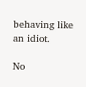behaving like an idiot.

No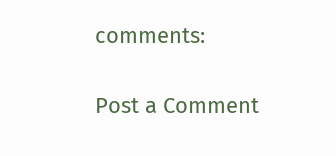comments:

Post a Comment